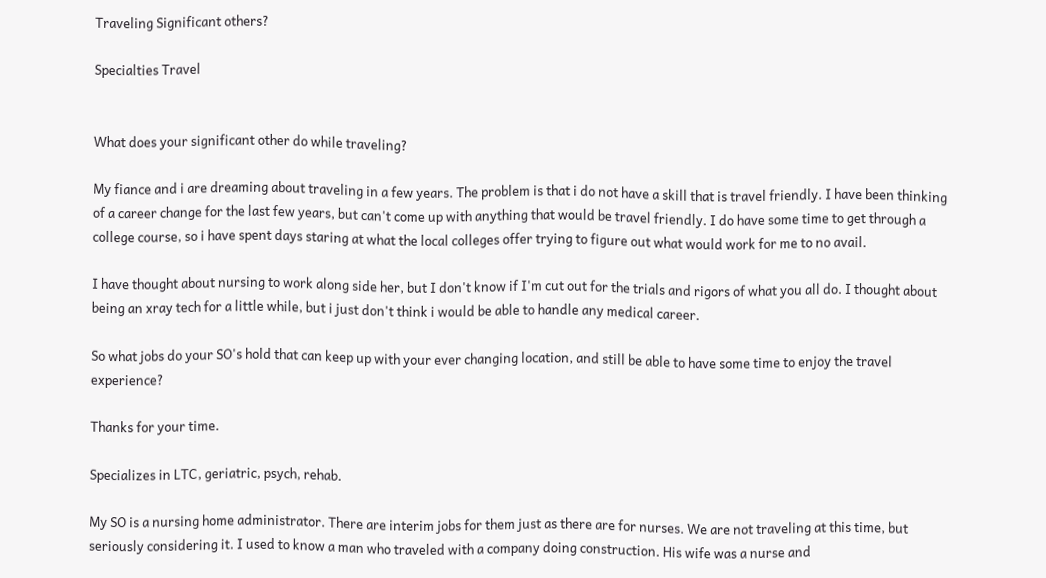Traveling Significant others?

Specialties Travel


What does your significant other do while traveling?

My fiance and i are dreaming about traveling in a few years. The problem is that i do not have a skill that is travel friendly. I have been thinking of a career change for the last few years, but can't come up with anything that would be travel friendly. I do have some time to get through a college course, so i have spent days staring at what the local colleges offer trying to figure out what would work for me to no avail.

I have thought about nursing to work along side her, but I don't know if I'm cut out for the trials and rigors of what you all do. I thought about being an xray tech for a little while, but i just don't think i would be able to handle any medical career.

So what jobs do your SO's hold that can keep up with your ever changing location, and still be able to have some time to enjoy the travel experience?

Thanks for your time.

Specializes in LTC, geriatric, psych, rehab.

My SO is a nursing home administrator. There are interim jobs for them just as there are for nurses. We are not traveling at this time, but seriously considering it. I used to know a man who traveled with a company doing construction. His wife was a nurse and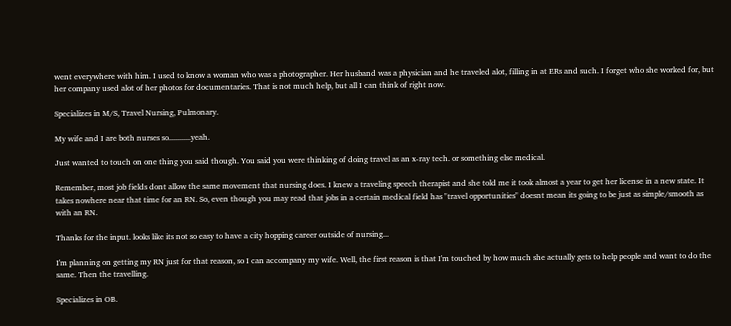went everywhere with him. I used to know a woman who was a photographer. Her husband was a physician and he traveled alot, filling in at ERs and such. I forget who she worked for, but her company used alot of her photos for documentaries. That is not much help, but all I can think of right now.

Specializes in M/S, Travel Nursing, Pulmonary.

My wife and I are both nurses so...........yeah.

Just wanted to touch on one thing you said though. You said you were thinking of doing travel as an x-ray tech. or something else medical.

Remember, most job fields dont allow the same movement that nursing does. I knew a traveling speech therapist and she told me it took almost a year to get her license in a new state. It takes nowhere near that time for an RN. So, even though you may read that jobs in a certain medical field has "travel opportunities" doesnt mean its going to be just as simple/smooth as with an RN.

Thanks for the input. looks like its not so easy to have a city hopping career outside of nursing...

I'm planning on getting my RN just for that reason, so I can accompany my wife. Well, the first reason is that I'm touched by how much she actually gets to help people and want to do the same. Then the travelling.

Specializes in OB.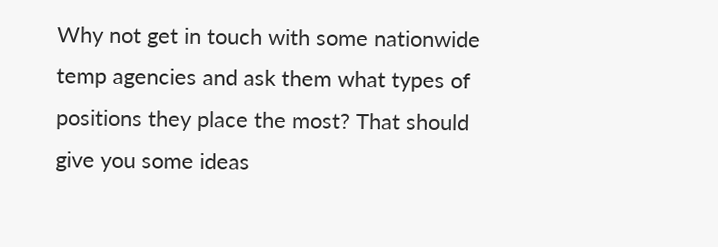Why not get in touch with some nationwide temp agencies and ask them what types of positions they place the most? That should give you some ideas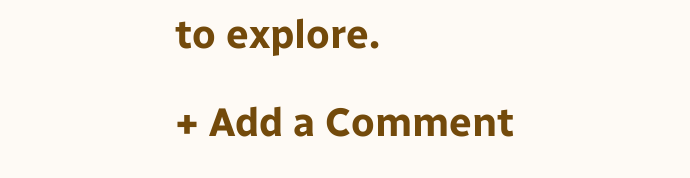to explore.

+ Add a Comment